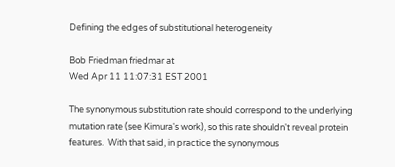Defining the edges of substitutional heterogeneity

Bob Friedman friedmar at
Wed Apr 11 11:07:31 EST 2001

The synonymous substitution rate should correspond to the underlying
mutation rate (see Kimura's work), so this rate shouldn't reveal protein
features.  With that said, in practice the synonymous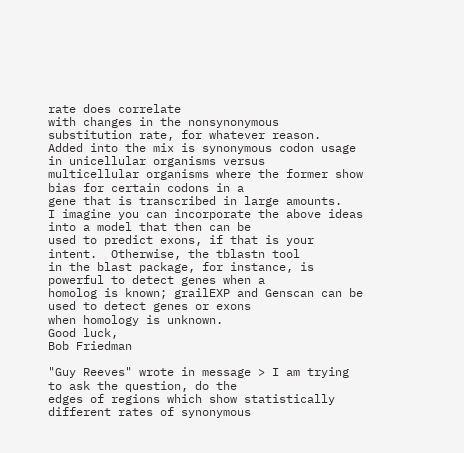rate does correlate
with changes in the nonsynonymous substitution rate, for whatever reason.
Added into the mix is synonymous codon usage in unicellular organisms versus
multicellular organisms where the former show bias for certain codons in a
gene that is transcribed in large amounts.
I imagine you can incorporate the above ideas into a model that then can be
used to predict exons, if that is your intent.  Otherwise, the tblastn tool
in the blast package, for instance, is powerful to detect genes when a
homolog is known; grailEXP and Genscan can be used to detect genes or exons
when homology is unknown.
Good luck,
Bob Friedman

"Guy Reeves" wrote in message > I am trying to ask the question, do the
edges of regions which show statistically different rates of synonymous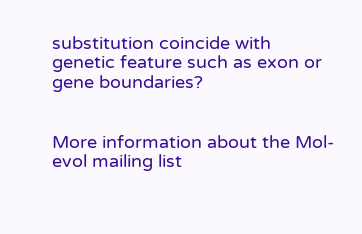substitution coincide with genetic feature such as exon or gene boundaries?


More information about the Mol-evol mailing list